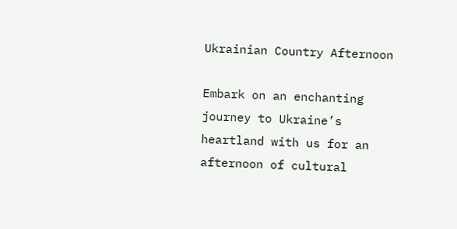Ukrainian Country Afternoon

Embark on an enchanting journey to Ukraine’s heartland with us for an afternoon of cultural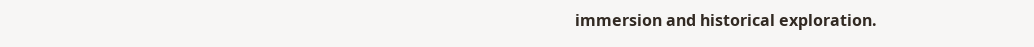immersion and historical exploration.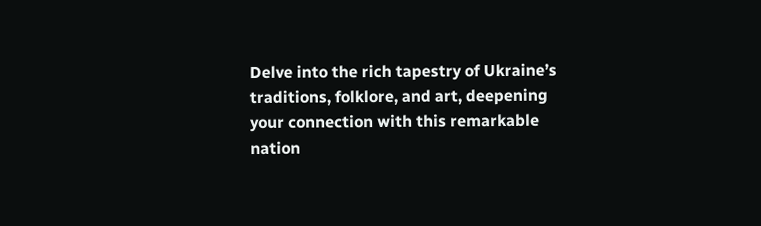Delve into the rich tapestry of Ukraine’s traditions, folklore, and art, deepening your connection with this remarkable nation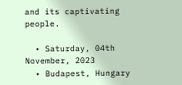and its captivating people.

  • Saturday, 04th November, 2023
  • Budapest, Hungary